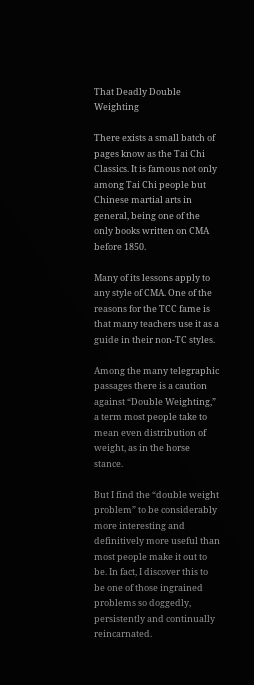That Deadly Double Weighting

There exists a small batch of pages know as the Tai Chi Classics. It is famous not only among Tai Chi people but Chinese martial arts in general, being one of the only books written on CMA before 1850.

Many of its lessons apply to any style of CMA. One of the reasons for the TCC fame is that many teachers use it as a guide in their non-TC styles.

Among the many telegraphic passages there is a caution against “Double Weighting,” a term most people take to mean even distribution of weight, as in the horse stance.

But I find the “double weight problem” to be considerably more interesting and definitively more useful than most people make it out to be. In fact, I discover this to be one of those ingrained problems so doggedly, persistently and continually reincarnated.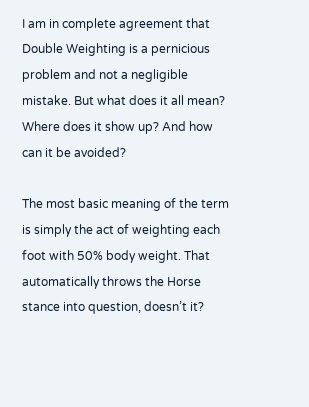I am in complete agreement that Double Weighting is a pernicious problem and not a negligible mistake. But what does it all mean? Where does it show up? And how can it be avoided?

The most basic meaning of the term is simply the act of weighting each foot with 50% body weight. That automatically throws the Horse stance into question, doesn’t it?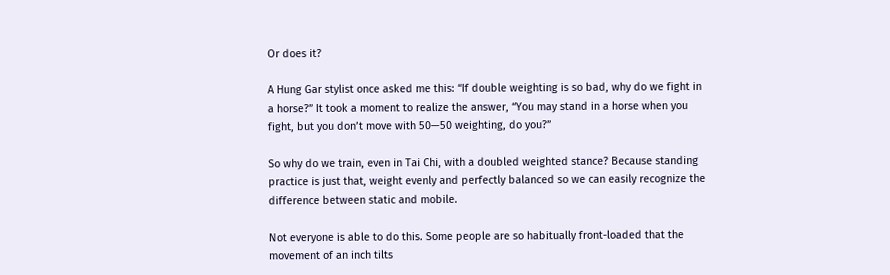Or does it?

A Hung Gar stylist once asked me this: “If double weighting is so bad, why do we fight in a horse?” It took a moment to realize the answer, “You may stand in a horse when you fight, but you don’t move with 50—50 weighting, do you?”

So why do we train, even in Tai Chi, with a doubled weighted stance? Because standing practice is just that, weight evenly and perfectly balanced so we can easily recognize the difference between static and mobile.

Not everyone is able to do this. Some people are so habitually front-loaded that the movement of an inch tilts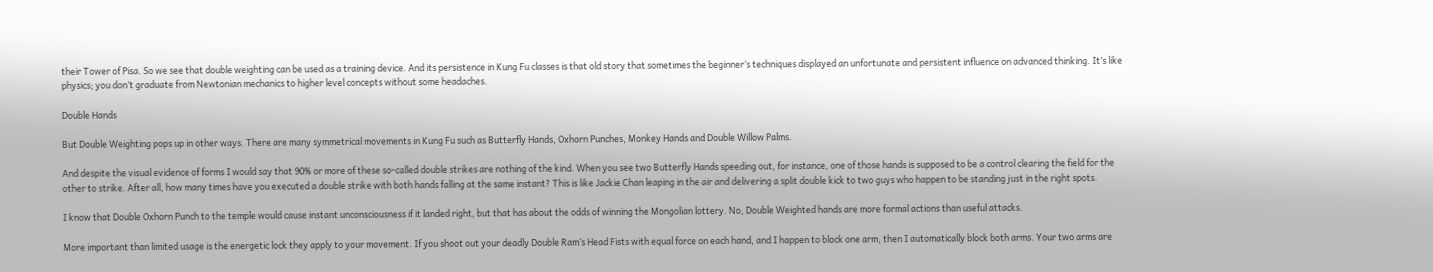their Tower of Pisa. So we see that double weighting can be used as a training device. And its persistence in Kung Fu classes is that old story that sometimes the beginner’s techniques displayed an unfortunate and persistent influence on advanced thinking. It’s like physics; you don’t graduate from Newtonian mechanics to higher level concepts without some headaches.

Double Hands

But Double Weighting pops up in other ways. There are many symmetrical movements in Kung Fu such as Butterfly Hands, Oxhorn Punches, Monkey Hands and Double Willow Palms.

And despite the visual evidence of forms I would say that 90% or more of these so-called double strikes are nothing of the kind. When you see two Butterfly Hands speeding out, for instance, one of those hands is supposed to be a control clearing the field for the other to strike. After all, how many times have you executed a double strike with both hands falling at the same instant? This is like Jackie Chan leaping in the air and delivering a split double kick to two guys who happen to be standing just in the right spots.

I know that Double Oxhorn Punch to the temple would cause instant unconsciousness if it landed right, but that has about the odds of winning the Mongolian lottery. No, Double Weighted hands are more formal actions than useful attacks.

More important than limited usage is the energetic lock they apply to your movement. If you shoot out your deadly Double Ram’s Head Fists with equal force on each hand, and I happen to block one arm, then I automatically block both arms. Your two arms are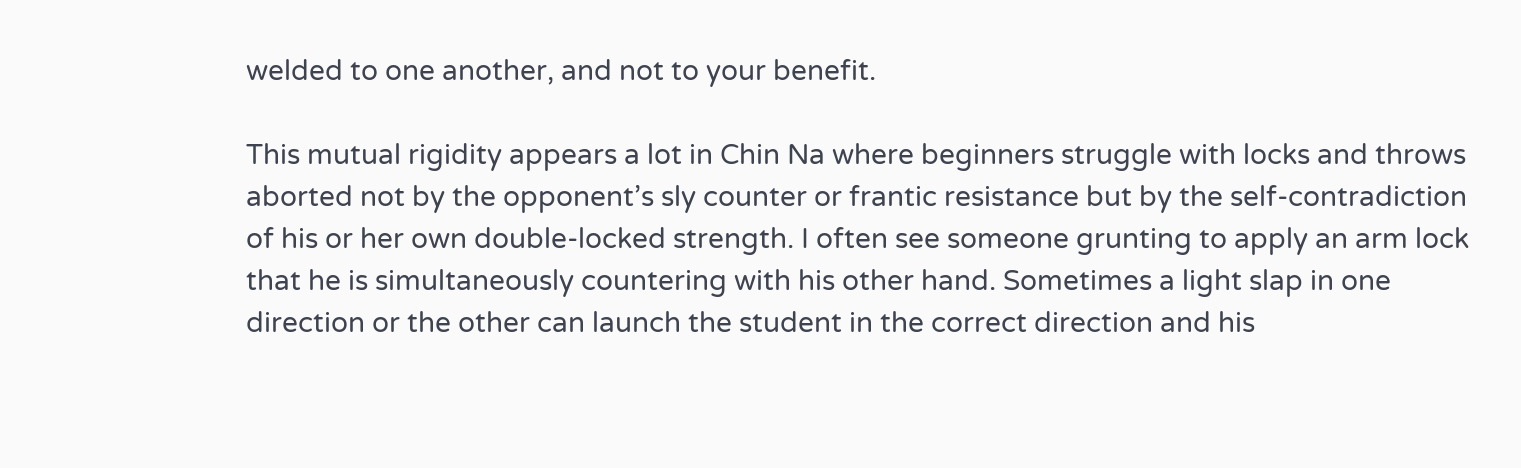welded to one another, and not to your benefit.

This mutual rigidity appears a lot in Chin Na where beginners struggle with locks and throws aborted not by the opponent’s sly counter or frantic resistance but by the self-contradiction of his or her own double-locked strength. I often see someone grunting to apply an arm lock that he is simultaneously countering with his other hand. Sometimes a light slap in one direction or the other can launch the student in the correct direction and his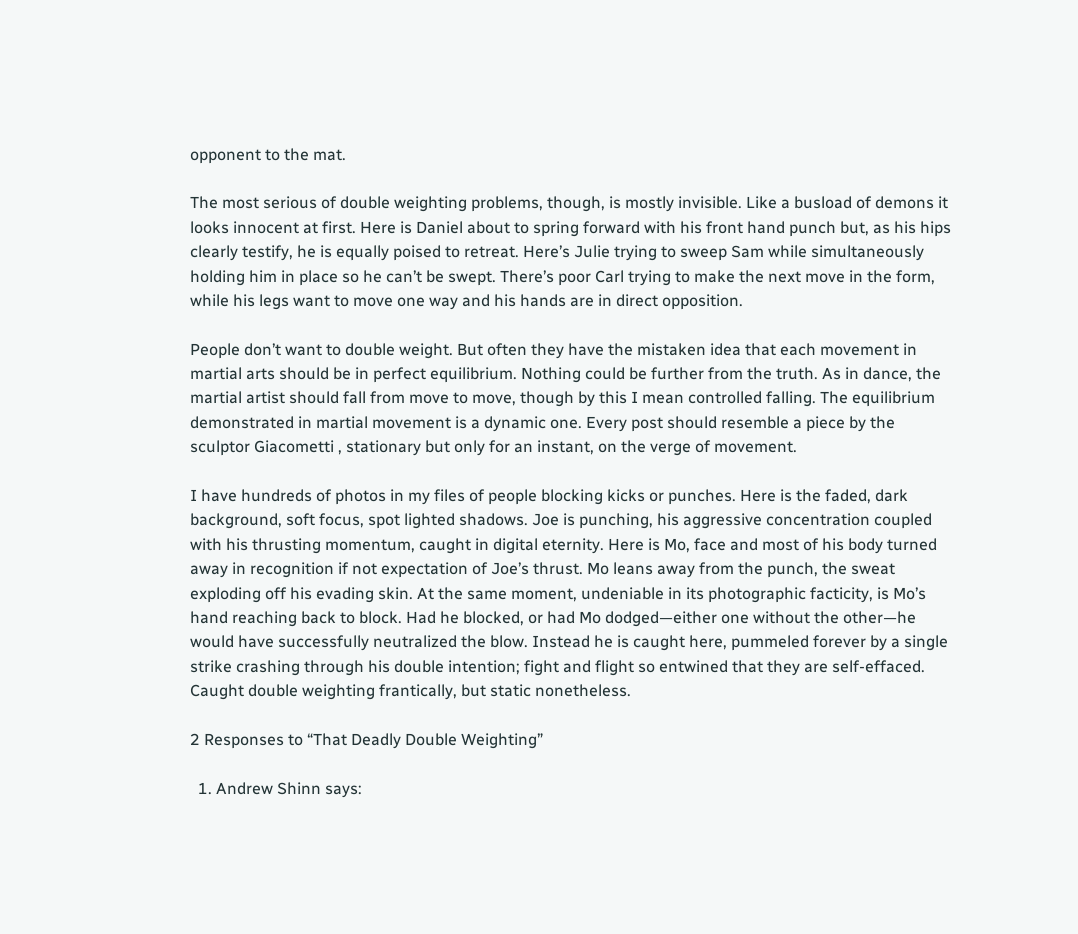opponent to the mat.

The most serious of double weighting problems, though, is mostly invisible. Like a busload of demons it looks innocent at first. Here is Daniel about to spring forward with his front hand punch but, as his hips clearly testify, he is equally poised to retreat. Here’s Julie trying to sweep Sam while simultaneously holding him in place so he can’t be swept. There’s poor Carl trying to make the next move in the form, while his legs want to move one way and his hands are in direct opposition.

People don’t want to double weight. But often they have the mistaken idea that each movement in martial arts should be in perfect equilibrium. Nothing could be further from the truth. As in dance, the martial artist should fall from move to move, though by this I mean controlled falling. The equilibrium demonstrated in martial movement is a dynamic one. Every post should resemble a piece by the sculptor Giacometti , stationary but only for an instant, on the verge of movement.

I have hundreds of photos in my files of people blocking kicks or punches. Here is the faded, dark background, soft focus, spot lighted shadows. Joe is punching, his aggressive concentration coupled with his thrusting momentum, caught in digital eternity. Here is Mo, face and most of his body turned away in recognition if not expectation of Joe’s thrust. Mo leans away from the punch, the sweat exploding off his evading skin. At the same moment, undeniable in its photographic facticity, is Mo’s hand reaching back to block. Had he blocked, or had Mo dodged—either one without the other—he would have successfully neutralized the blow. Instead he is caught here, pummeled forever by a single strike crashing through his double intention; fight and flight so entwined that they are self-effaced. Caught double weighting frantically, but static nonetheless.

2 Responses to “That Deadly Double Weighting”

  1. Andrew Shinn says: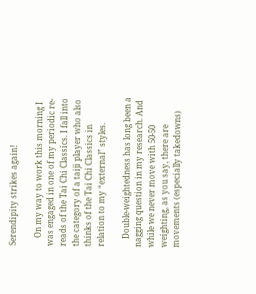Serendipity strikes again!

    On my way to work this morning I was engaged in one of my periodic re-reads of the Tai Chi Classics. I fall into the category of a taiji player who also thinks of the Tai Chi Classics in relation to my “external” styles.

    Double-weightedness has long been a nagging question in my research. And while we never move with 50-50 weighting, as you say, there are movements (especially takedowns)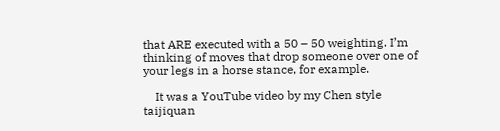that ARE executed with a 50 – 50 weighting. I’m thinking of moves that drop someone over one of your legs in a horse stance, for example.

    It was a YouTube video by my Chen style taijiquan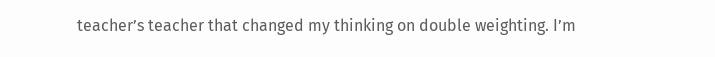teacher’s teacher that changed my thinking on double weighting. I’m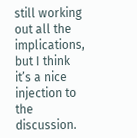still working out all the implications, but I think it’s a nice injection to the discussion.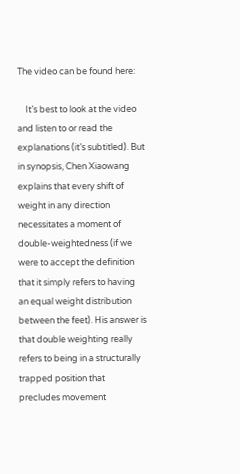The video can be found here:

    It’s best to look at the video and listen to or read the explanations (it’s subtitled). But in synopsis, Chen Xiaowang explains that every shift of weight in any direction necessitates a moment of double-weightedness (if we were to accept the definition that it simply refers to having an equal weight distribution between the feet). His answer is that double weighting really refers to being in a structurally trapped position that precludes movement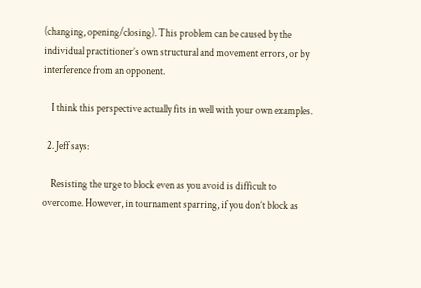(changing, opening/closing). This problem can be caused by the individual practitioner’s own structural and movement errors, or by interference from an opponent.

    I think this perspective actually fits in well with your own examples.

  2. Jeff says:

    Resisting the urge to block even as you avoid is difficult to overcome. However, in tournament sparring, if you don’t block as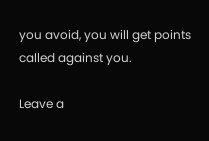you avoid, you will get points called against you.

Leave a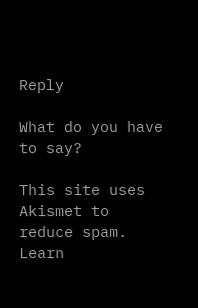Reply

What do you have to say?

This site uses Akismet to reduce spam. Learn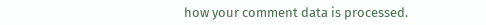how your comment data is processed.